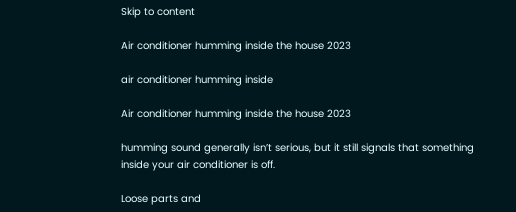Skip to content

Air conditioner humming inside the house 2023

air conditioner humming inside

Air conditioner humming inside the house 2023

humming sound generally isn’t serious, but it still signals that something inside your air conditioner is off.

Loose parts and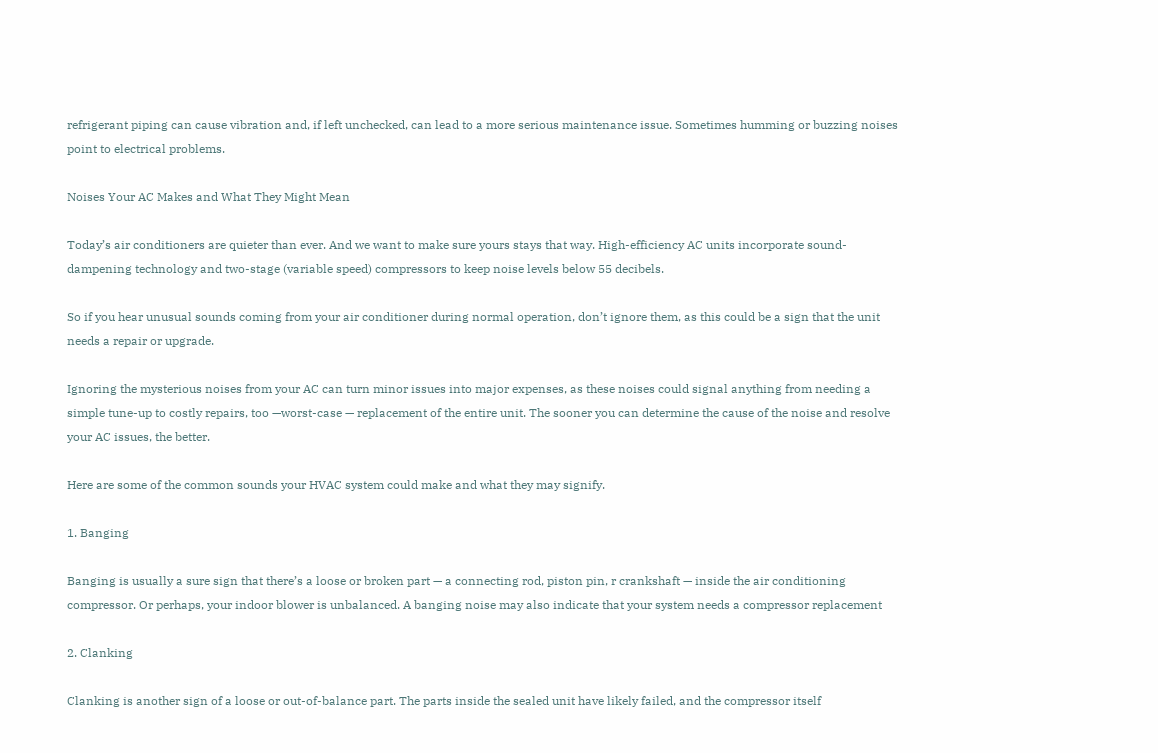refrigerant piping can cause vibration and, if left unchecked, can lead to a more serious maintenance issue. Sometimes humming or buzzing noises point to electrical problems.

Noises Your AC Makes and What They Might Mean

Today’s air conditioners are quieter than ever. And we want to make sure yours stays that way. High-efficiency AC units incorporate sound-dampening technology and two-stage (variable speed) compressors to keep noise levels below 55 decibels.

So if you hear unusual sounds coming from your air conditioner during normal operation, don’t ignore them, as this could be a sign that the unit needs a repair or upgrade.

Ignoring the mysterious noises from your AC can turn minor issues into major expenses, as these noises could signal anything from needing a simple tune-up to costly repairs, too —worst-case — replacement of the entire unit. The sooner you can determine the cause of the noise and resolve your AC issues, the better.

Here are some of the common sounds your HVAC system could make and what they may signify.

1. Banging

Banging is usually a sure sign that there’s a loose or broken part — a connecting rod, piston pin, r crankshaft — inside the air conditioning compressor. Or perhaps, your indoor blower is unbalanced. A banging noise may also indicate that your system needs a compressor replacement

2. Clanking

Clanking is another sign of a loose or out-of-balance part. The parts inside the sealed unit have likely failed, and the compressor itself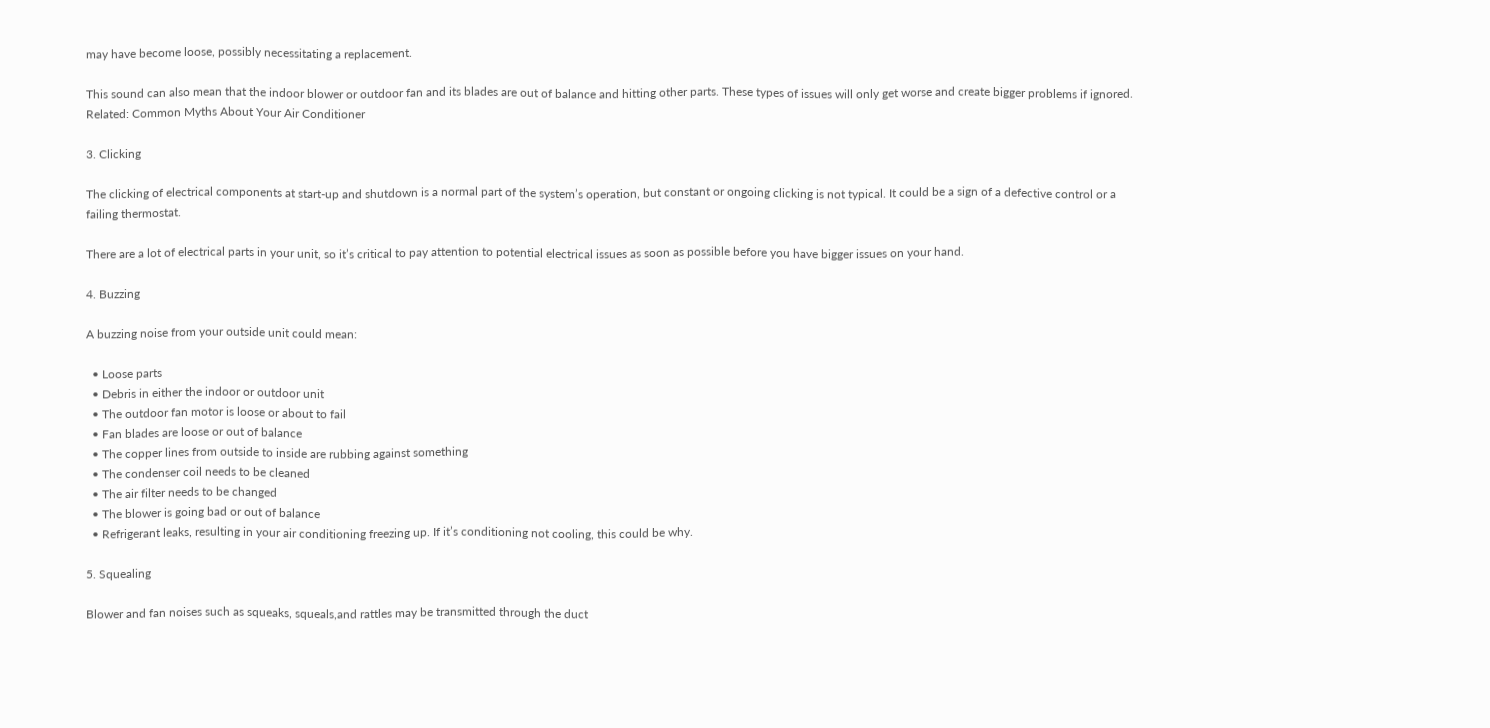may have become loose, possibly necessitating a replacement.

This sound can also mean that the indoor blower or outdoor fan and its blades are out of balance and hitting other parts. These types of issues will only get worse and create bigger problems if ignored. Related: Common Myths About Your Air Conditioner

3. Clicking

The clicking of electrical components at start-up and shutdown is a normal part of the system’s operation, but constant or ongoing clicking is not typical. It could be a sign of a defective control or a failing thermostat.

There are a lot of electrical parts in your unit, so it’s critical to pay attention to potential electrical issues as soon as possible before you have bigger issues on your hand.

4. Buzzing

A buzzing noise from your outside unit could mean:

  • Loose parts
  • Debris in either the indoor or outdoor unit
  • The outdoor fan motor is loose or about to fail
  • Fan blades are loose or out of balance
  • The copper lines from outside to inside are rubbing against something
  • The condenser coil needs to be cleaned
  • The air filter needs to be changed
  • The blower is going bad or out of balance
  • Refrigerant leaks, resulting in your air conditioning freezing up. If it’s conditioning not cooling, this could be why.

5. Squealing

Blower and fan noises such as squeaks, squeals,and rattles may be transmitted through the duct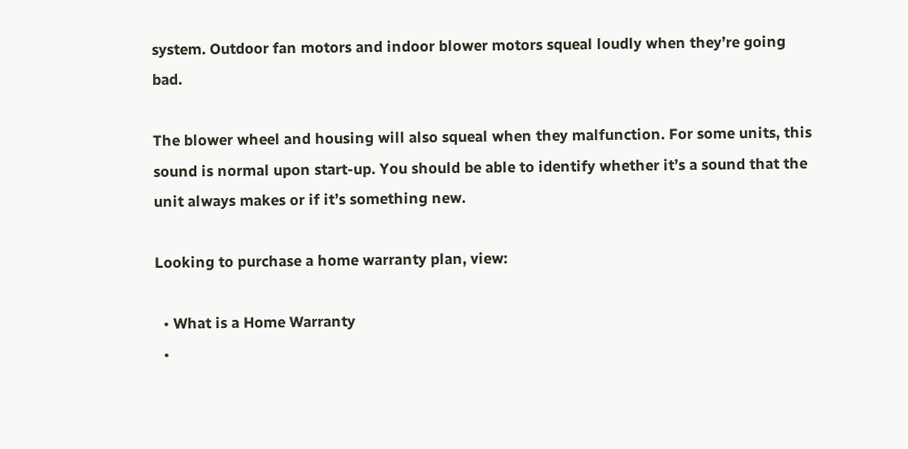system. Outdoor fan motors and indoor blower motors squeal loudly when they’re going bad.

The blower wheel and housing will also squeal when they malfunction. For some units, this sound is normal upon start-up. You should be able to identify whether it’s a sound that the unit always makes or if it’s something new.

Looking to purchase a home warranty plan, view:

  • What is a Home Warranty
  •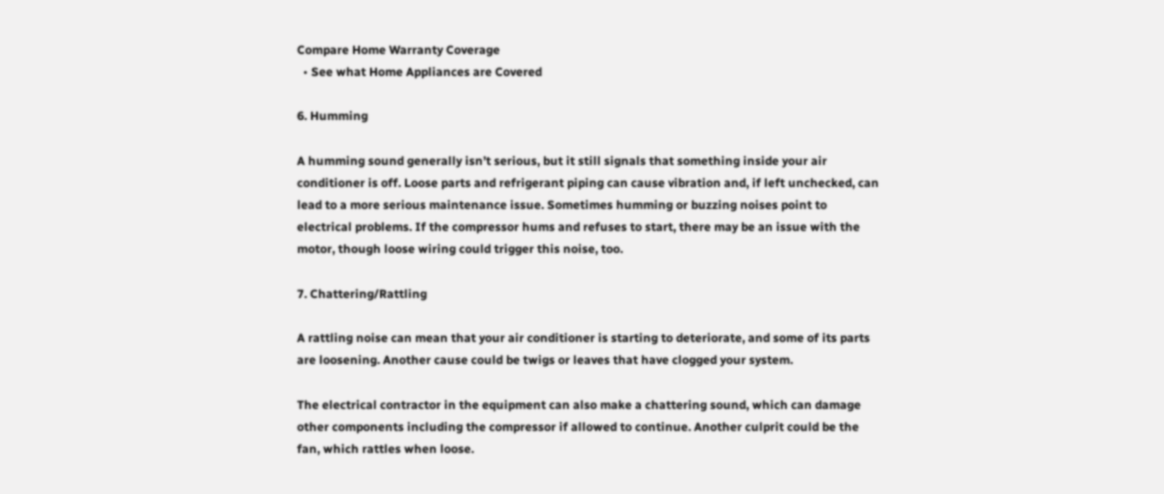Compare Home Warranty Coverage
  • See what Home Appliances are Covered

6. Humming

A humming sound generally isn’t serious, but it still signals that something inside your air conditioner is off. Loose parts and refrigerant piping can cause vibration and, if left unchecked, can lead to a more serious maintenance issue. Sometimes humming or buzzing noises point to electrical problems. If the compressor hums and refuses to start, there may be an issue with the motor, though loose wiring could trigger this noise, too.

7. Chattering/Rattling

A rattling noise can mean that your air conditioner is starting to deteriorate, and some of its parts are loosening. Another cause could be twigs or leaves that have clogged your system.

The electrical contractor in the equipment can also make a chattering sound, which can damage other components including the compressor if allowed to continue. Another culprit could be the fan, which rattles when loose.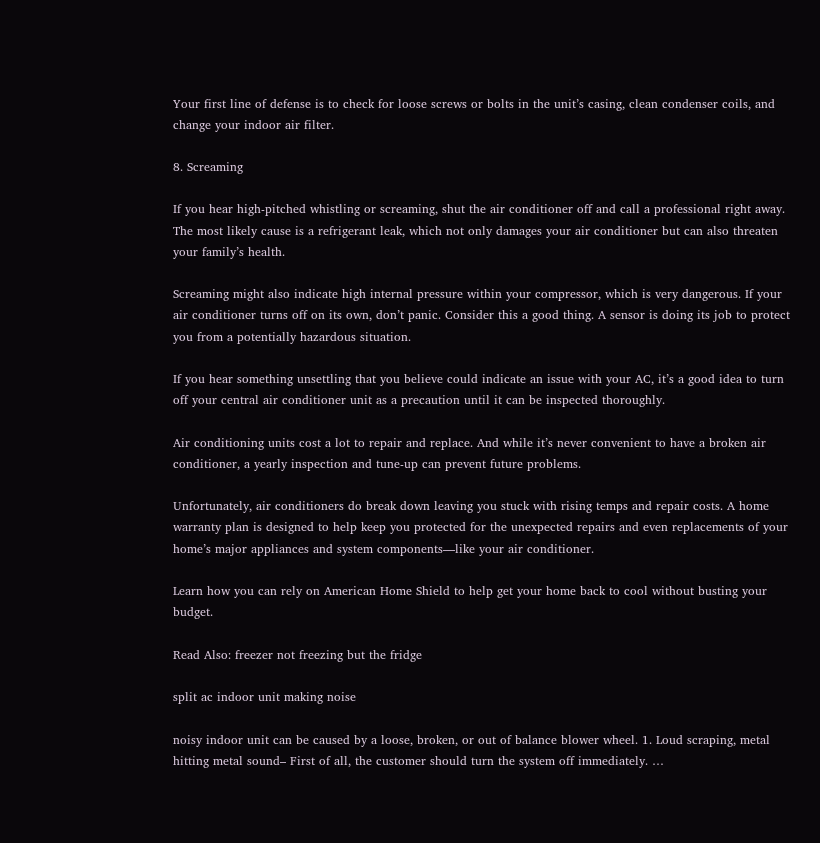Your first line of defense is to check for loose screws or bolts in the unit’s casing, clean condenser coils, and change your indoor air filter.

8. Screaming

If you hear high-pitched whistling or screaming, shut the air conditioner off and call a professional right away. The most likely cause is a refrigerant leak, which not only damages your air conditioner but can also threaten your family’s health.

Screaming might also indicate high internal pressure within your compressor, which is very dangerous. If your air conditioner turns off on its own, don’t panic. Consider this a good thing. A sensor is doing its job to protect you from a potentially hazardous situation.

If you hear something unsettling that you believe could indicate an issue with your AC, it’s a good idea to turn off your central air conditioner unit as a precaution until it can be inspected thoroughly.

Air conditioning units cost a lot to repair and replace. And while it’s never convenient to have a broken air conditioner, a yearly inspection and tune-up can prevent future problems.

Unfortunately, air conditioners do break down leaving you stuck with rising temps and repair costs. A home warranty plan is designed to help keep you protected for the unexpected repairs and even replacements of your home’s major appliances and system components—like your air conditioner.

Learn how you can rely on American Home Shield to help get your home back to cool without busting your budget.

Read Also: freezer not freezing but the fridge

split ac indoor unit making noise

noisy indoor unit can be caused by a loose, broken, or out of balance blower wheel. 1. Loud scraping, metal hitting metal sound– First of all, the customer should turn the system off immediately. …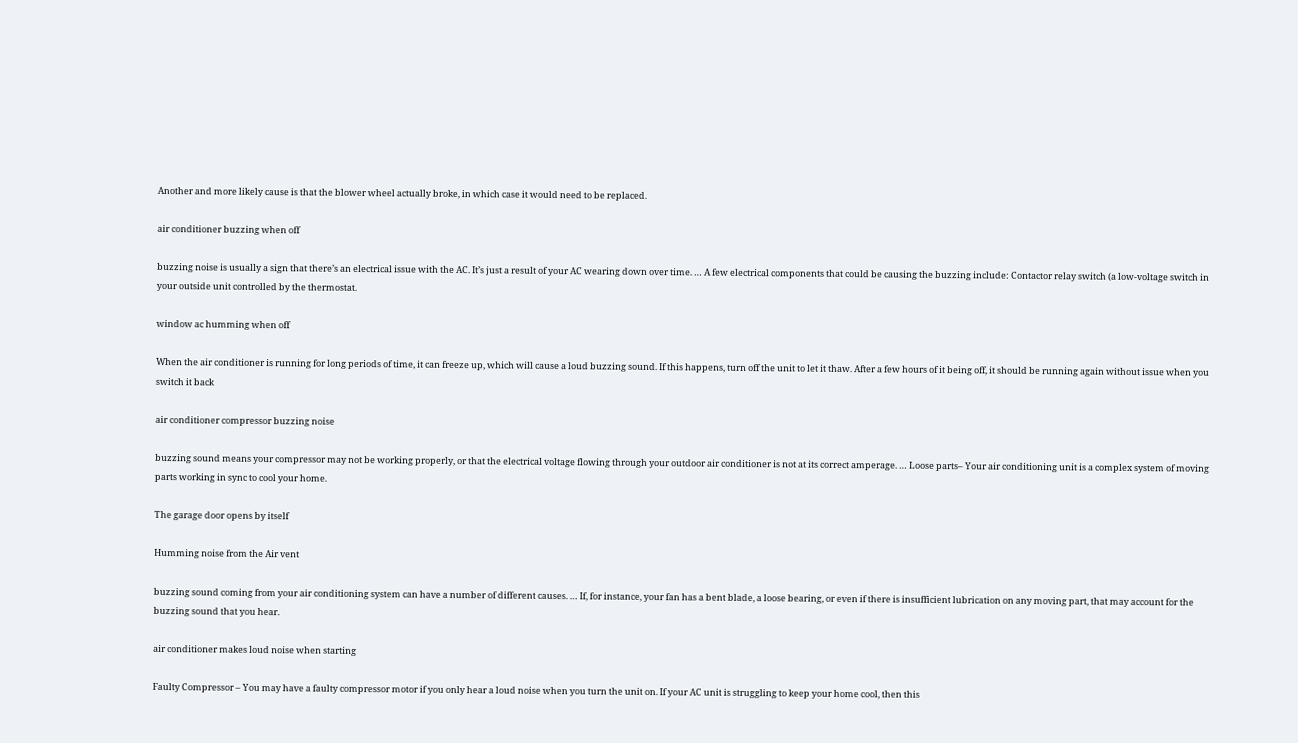Another and more likely cause is that the blower wheel actually broke, in which case it would need to be replaced.

air conditioner buzzing when off

buzzing noise is usually a sign that there’s an electrical issue with the AC. It’s just a result of your AC wearing down over time. … A few electrical components that could be causing the buzzing include: Contactor relay switch (a low-voltage switch in your outside unit controlled by the thermostat.

window ac humming when off

When the air conditioner is running for long periods of time, it can freeze up, which will cause a loud buzzing sound. If this happens, turn off the unit to let it thaw. After a few hours of it being off, it should be running again without issue when you switch it back

air conditioner compressor buzzing noise

buzzing sound means your compressor may not be working properly, or that the electrical voltage flowing through your outdoor air conditioner is not at its correct amperage. … Loose parts– Your air conditioning unit is a complex system of moving parts working in sync to cool your home.

The garage door opens by itself

Humming noise from the Air vent

buzzing sound coming from your air conditioning system can have a number of different causes. … If, for instance, your fan has a bent blade, a loose bearing, or even if there is insufficient lubrication on any moving part, that may account for the buzzing sound that you hear.

air conditioner makes loud noise when starting

Faulty Compressor – You may have a faulty compressor motor if you only hear a loud noise when you turn the unit on. If your AC unit is struggling to keep your home cool, then this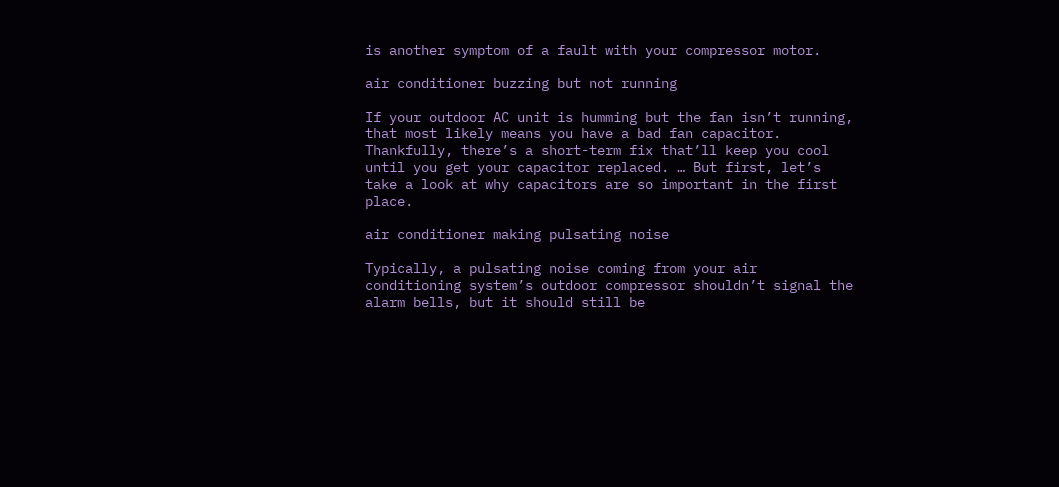is another symptom of a fault with your compressor motor.

air conditioner buzzing but not running

If your outdoor AC unit is humming but the fan isn’t running, that most likely means you have a bad fan capacitor. Thankfully, there’s a short-term fix that’ll keep you cool until you get your capacitor replaced. … But first, let’s take a look at why capacitors are so important in the first place.

air conditioner making pulsating noise

Typically, a pulsating noise coming from your air conditioning system’s outdoor compressor shouldn’t signal the alarm bells, but it should still be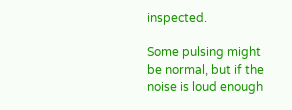inspected.

Some pulsing might be normal, but if the noise is loud enough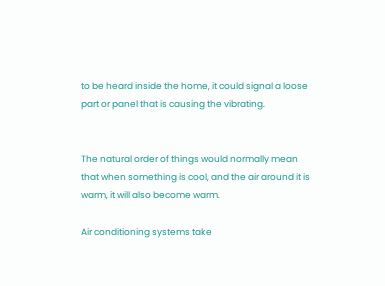to be heard inside the home, it could signal a loose part or panel that is causing the vibrating.


The natural order of things would normally mean that when something is cool, and the air around it is warm, it will also become warm.

Air conditioning systems take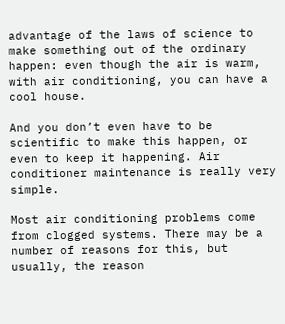advantage of the laws of science to make something out of the ordinary happen: even though the air is warm, with air conditioning, you can have a cool house.

And you don’t even have to be scientific to make this happen, or even to keep it happening. Air conditioner maintenance is really very simple.

Most air conditioning problems come from clogged systems. There may be a number of reasons for this, but usually, the reason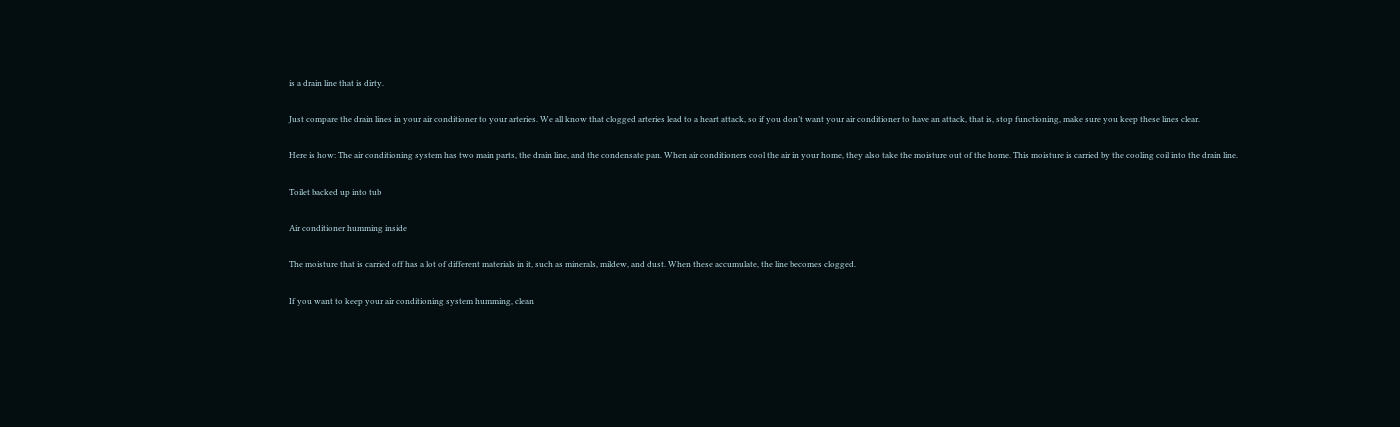is a drain line that is dirty.

Just compare the drain lines in your air conditioner to your arteries. We all know that clogged arteries lead to a heart attack, so if you don’t want your air conditioner to have an attack, that is, stop functioning, make sure you keep these lines clear.

Here is how: The air conditioning system has two main parts, the drain line, and the condensate pan. When air conditioners cool the air in your home, they also take the moisture out of the home. This moisture is carried by the cooling coil into the drain line.

Toilet backed up into tub

Air conditioner humming inside

The moisture that is carried off has a lot of different materials in it, such as minerals, mildew, and dust. When these accumulate, the line becomes clogged.

If you want to keep your air conditioning system humming, clean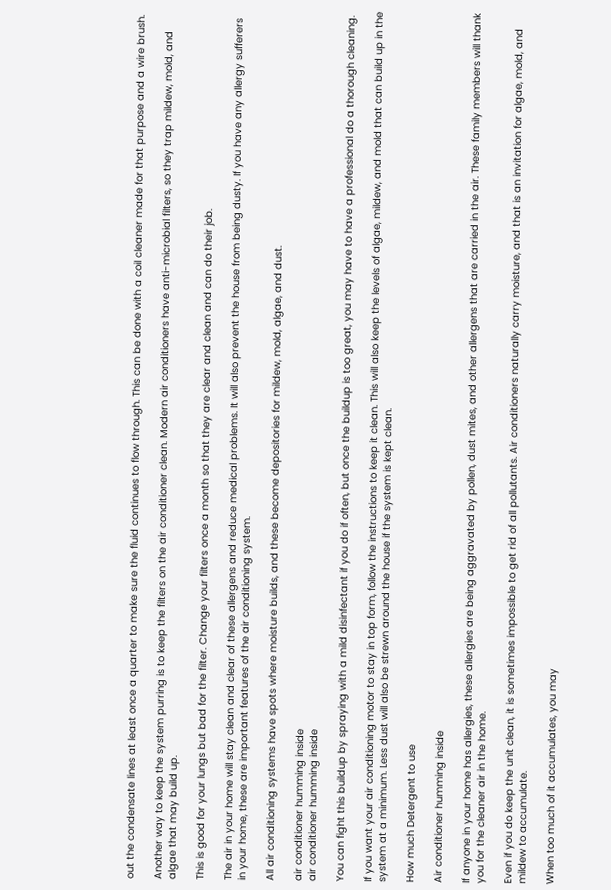out the condensate lines at least once a quarter to make sure the fluid continues to flow through. This can be done with a coil cleaner made for that purpose and a wire brush.

Another way to keep the system purring is to keep the filters on the air conditioner clean. Modern air conditioners have anti-microbial filters, so they trap mildew, mold, and algae that may build up.

This is good for your lungs but bad for the filter. Change your filters once a month so that they are clear and clean and can do their job.

The air in your home will stay clean and clear of these allergens and reduce medical problems. It will also prevent the house from being dusty. If you have any allergy sufferers in your home, these are important features of the air conditioning system.

All air conditioning systems have spots where moisture builds, and these become depositories for mildew, mold, algae, and dust.

air conditioner humming inside
air conditioner humming inside

You can fight this buildup by spraying with a mild disinfectant if you do if often, but once the buildup is too great, you may have to have a professional do a thorough cleaning.

If you want your air conditioning motor to stay in top form, follow the instructions to keep it clean. This will also keep the levels of algae, mildew, and mold that can build up in the system at a minimum. Less dust will also be strewn around the house if the system is kept clean.

How much Detergent to use

Air conditioner humming inside

If anyone in your home has allergies, these allergies are being aggravated by pollen, dust mites, and other allergens that are carried in the air. These family members will thank you for the cleaner air in the home.

Even if you do keep the unit clean, it is sometimes impossible to get rid of all pollutants. Air conditioners naturally carry moisture, and that is an invitation for algae, mold, and mildew to accumulate.

When too much of it accumulates, you may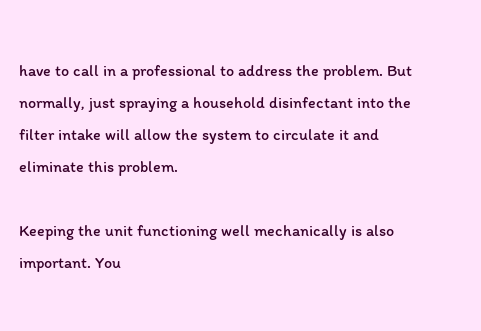have to call in a professional to address the problem. But normally, just spraying a household disinfectant into the filter intake will allow the system to circulate it and eliminate this problem.

Keeping the unit functioning well mechanically is also important. You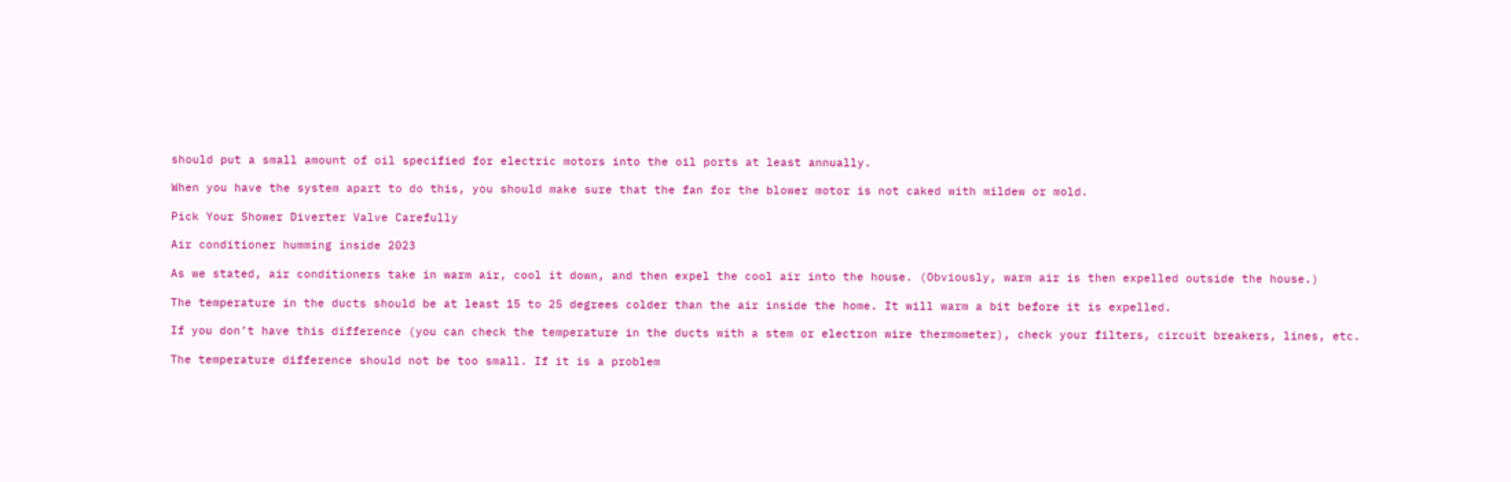should put a small amount of oil specified for electric motors into the oil ports at least annually.

When you have the system apart to do this, you should make sure that the fan for the blower motor is not caked with mildew or mold.

Pick Your Shower Diverter Valve Carefully

Air conditioner humming inside 2023

As we stated, air conditioners take in warm air, cool it down, and then expel the cool air into the house. (Obviously, warm air is then expelled outside the house.)

The temperature in the ducts should be at least 15 to 25 degrees colder than the air inside the home. It will warm a bit before it is expelled.

If you don’t have this difference (you can check the temperature in the ducts with a stem or electron wire thermometer), check your filters, circuit breakers, lines, etc.

The temperature difference should not be too small. If it is a problem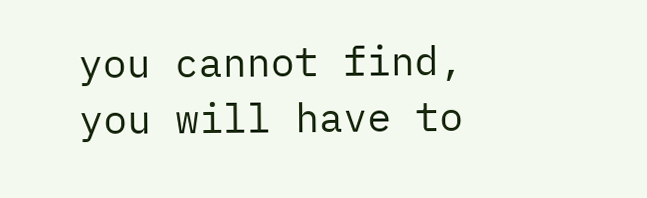you cannot find, you will have to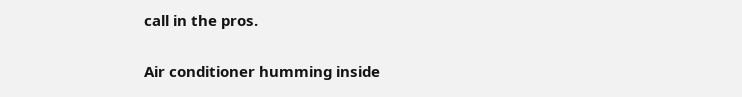call in the pros.

Air conditioner humming inside